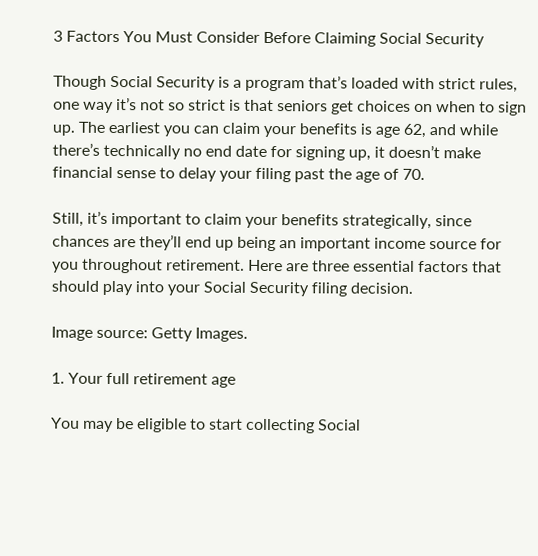3 Factors You Must Consider Before Claiming Social Security

Though Social Security is a program that’s loaded with strict rules, one way it’s not so strict is that seniors get choices on when to sign up. The earliest you can claim your benefits is age 62, and while there’s technically no end date for signing up, it doesn’t make financial sense to delay your filing past the age of 70.

Still, it’s important to claim your benefits strategically, since chances are they’ll end up being an important income source for you throughout retirement. Here are three essential factors that should play into your Social Security filing decision.

Image source: Getty Images.

1. Your full retirement age

You may be eligible to start collecting Social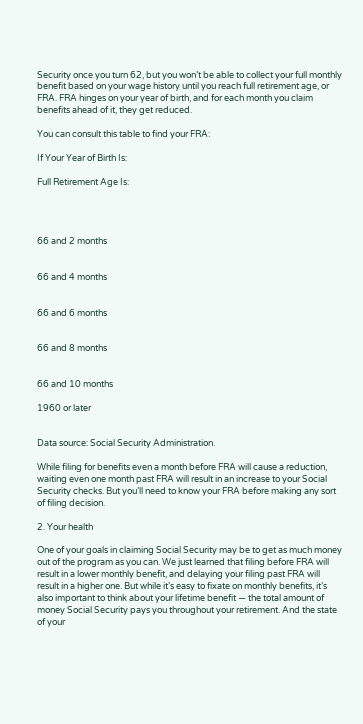Security once you turn 62, but you won’t be able to collect your full monthly benefit based on your wage history until you reach full retirement age, or FRA. FRA hinges on your year of birth, and for each month you claim benefits ahead of it, they get reduced.

You can consult this table to find your FRA:

If Your Year of Birth Is:

Full Retirement Age Is:




66 and 2 months


66 and 4 months


66 and 6 months


66 and 8 months


66 and 10 months

1960 or later


Data source: Social Security Administration.

While filing for benefits even a month before FRA will cause a reduction, waiting even one month past FRA will result in an increase to your Social Security checks. But you’ll need to know your FRA before making any sort of filing decision.

2. Your health

One of your goals in claiming Social Security may be to get as much money out of the program as you can. We just learned that filing before FRA will result in a lower monthly benefit, and delaying your filing past FRA will result in a higher one. But while it’s easy to fixate on monthly benefits, it’s also important to think about your lifetime benefit — the total amount of money Social Security pays you throughout your retirement. And the state of your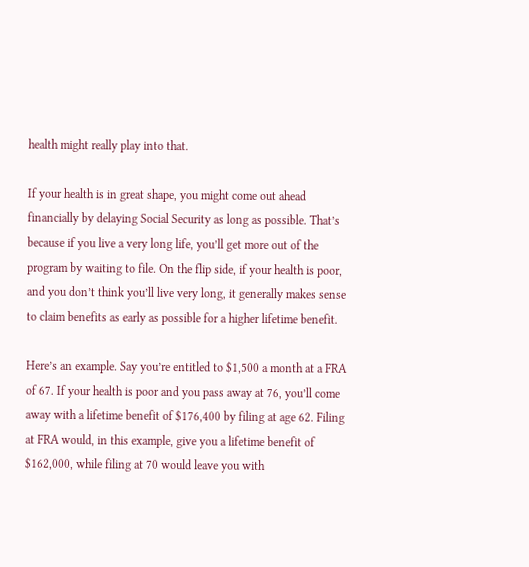health might really play into that.

If your health is in great shape, you might come out ahead financially by delaying Social Security as long as possible. That’s because if you live a very long life, you’ll get more out of the program by waiting to file. On the flip side, if your health is poor, and you don’t think you’ll live very long, it generally makes sense to claim benefits as early as possible for a higher lifetime benefit.

Here’s an example. Say you’re entitled to $1,500 a month at a FRA of 67. If your health is poor and you pass away at 76, you’ll come away with a lifetime benefit of $176,400 by filing at age 62. Filing at FRA would, in this example, give you a lifetime benefit of $162,000, while filing at 70 would leave you with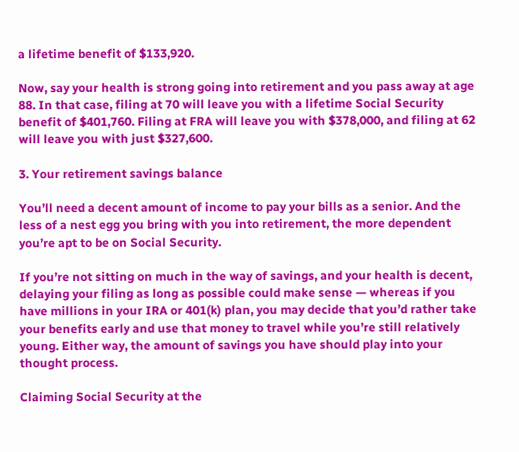a lifetime benefit of $133,920.

Now, say your health is strong going into retirement and you pass away at age 88. In that case, filing at 70 will leave you with a lifetime Social Security benefit of $401,760. Filing at FRA will leave you with $378,000, and filing at 62 will leave you with just $327,600.

3. Your retirement savings balance

You’ll need a decent amount of income to pay your bills as a senior. And the less of a nest egg you bring with you into retirement, the more dependent you’re apt to be on Social Security.

If you’re not sitting on much in the way of savings, and your health is decent, delaying your filing as long as possible could make sense — whereas if you have millions in your IRA or 401(k) plan, you may decide that you’d rather take your benefits early and use that money to travel while you’re still relatively young. Either way, the amount of savings you have should play into your thought process.

Claiming Social Security at the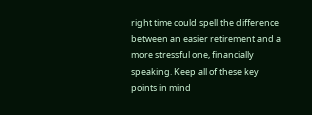right time could spell the difference between an easier retirement and a more stressful one, financially speaking. Keep all of these key points in mind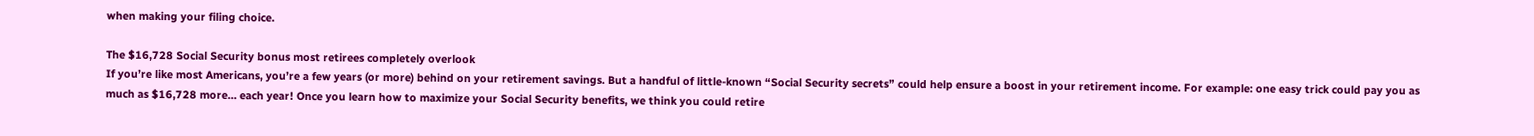when making your filing choice.

The $16,728 Social Security bonus most retirees completely overlook
If you’re like most Americans, you’re a few years (or more) behind on your retirement savings. But a handful of little-known “Social Security secrets” could help ensure a boost in your retirement income. For example: one easy trick could pay you as much as $16,728 more… each year! Once you learn how to maximize your Social Security benefits, we think you could retire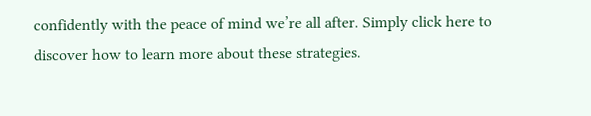confidently with the peace of mind we’re all after. Simply click here to discover how to learn more about these strategies.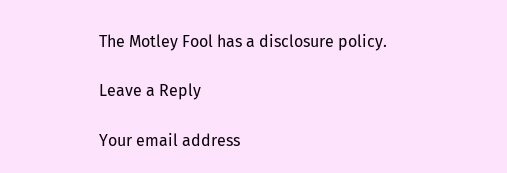The Motley Fool has a disclosure policy.

Leave a Reply

Your email address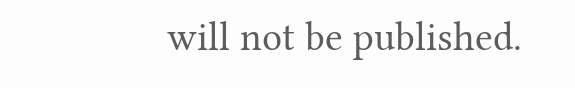will not be published.